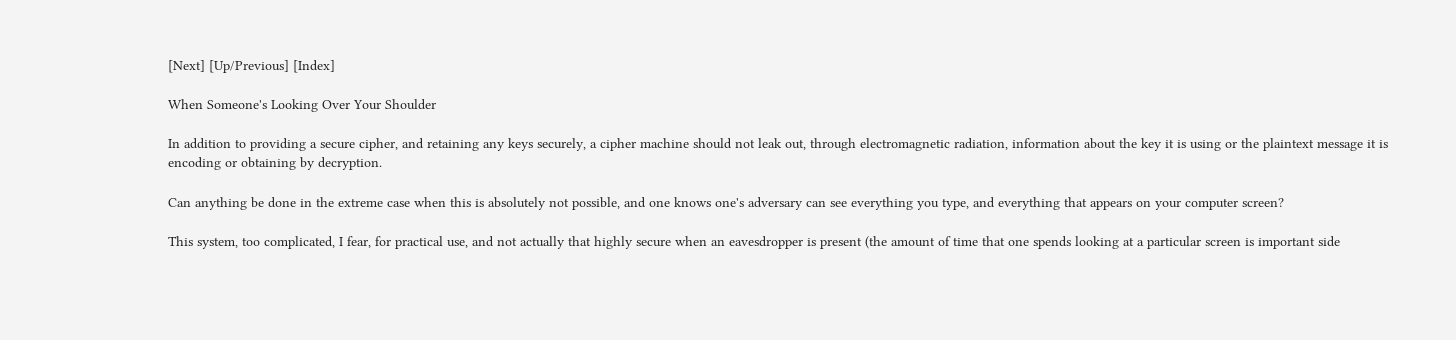[Next] [Up/Previous] [Index]

When Someone's Looking Over Your Shoulder

In addition to providing a secure cipher, and retaining any keys securely, a cipher machine should not leak out, through electromagnetic radiation, information about the key it is using or the plaintext message it is encoding or obtaining by decryption.

Can anything be done in the extreme case when this is absolutely not possible, and one knows one's adversary can see everything you type, and everything that appears on your computer screen?

This system, too complicated, I fear, for practical use, and not actually that highly secure when an eavesdropper is present (the amount of time that one spends looking at a particular screen is important side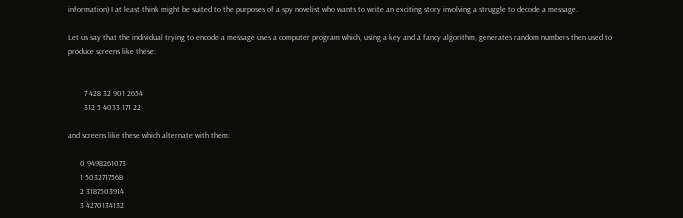information) I at least think might be suited to the purposes of a spy novelist who wants to write an exciting story involving a struggle to decode a message.

Let us say that the individual trying to encode a message uses a computer program which, using a key and a fancy algorithm, generates random numbers then used to produce screens like these:


        7 428 32 901 2654
        312 5 4033 171 22

and screens like these which alternate with them:

      0 9498261073
      1 5032717568
      2 3187503914
      3 4270134132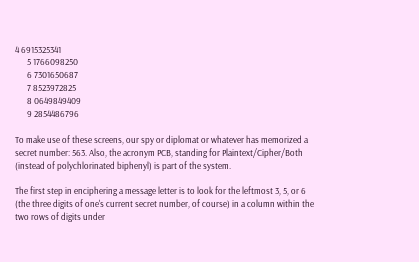4 6915325341
      5 1766098250
      6 7301650687
      7 8523972825
      8 0649849409
      9 2854486796

To make use of these screens, our spy or diplomat or whatever has memorized a secret number: 563. Also, the acronym PCB, standing for Plaintext/Cipher/Both (instead of polychlorinated biphenyl) is part of the system.

The first step in enciphering a message letter is to look for the leftmost 3, 5, or 6 (the three digits of one's current secret number, of course) in a column within the two rows of digits under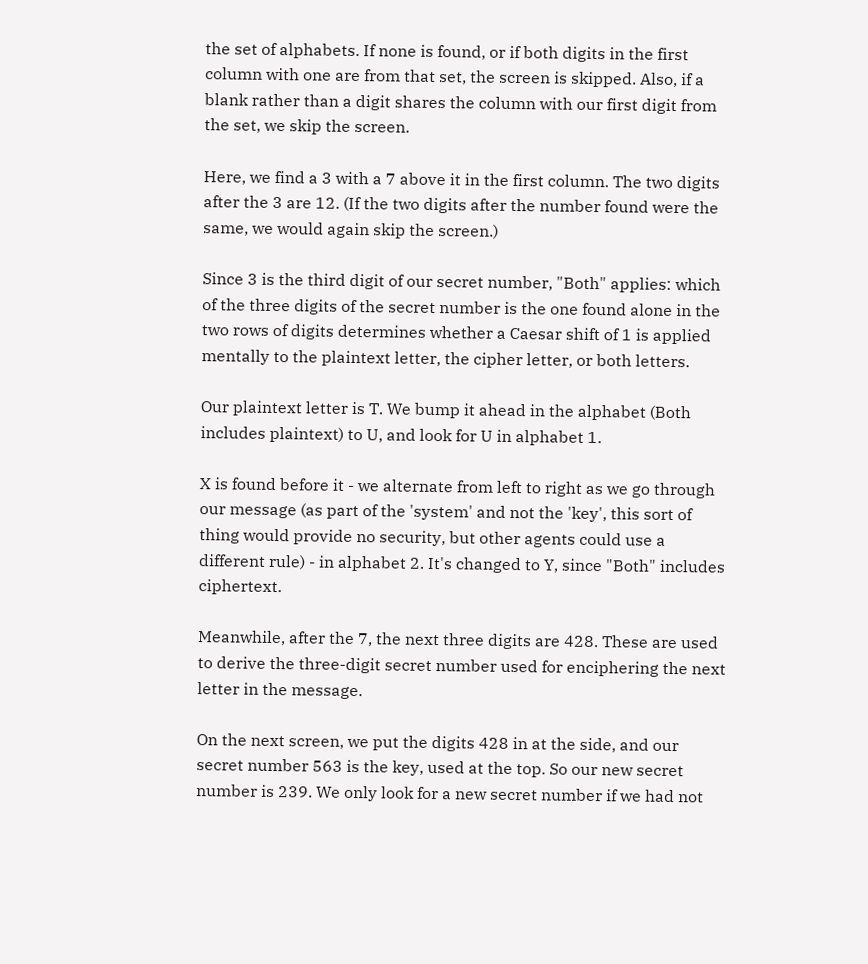the set of alphabets. If none is found, or if both digits in the first column with one are from that set, the screen is skipped. Also, if a blank rather than a digit shares the column with our first digit from the set, we skip the screen.

Here, we find a 3 with a 7 above it in the first column. The two digits after the 3 are 12. (If the two digits after the number found were the same, we would again skip the screen.)

Since 3 is the third digit of our secret number, "Both" applies: which of the three digits of the secret number is the one found alone in the two rows of digits determines whether a Caesar shift of 1 is applied mentally to the plaintext letter, the cipher letter, or both letters.

Our plaintext letter is T. We bump it ahead in the alphabet (Both includes plaintext) to U, and look for U in alphabet 1.

X is found before it - we alternate from left to right as we go through our message (as part of the 'system' and not the 'key', this sort of thing would provide no security, but other agents could use a different rule) - in alphabet 2. It's changed to Y, since "Both" includes ciphertext.

Meanwhile, after the 7, the next three digits are 428. These are used to derive the three-digit secret number used for enciphering the next letter in the message.

On the next screen, we put the digits 428 in at the side, and our secret number 563 is the key, used at the top. So our new secret number is 239. We only look for a new secret number if we had not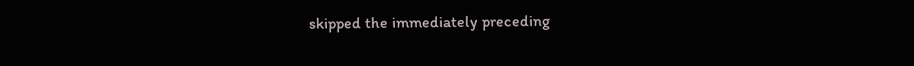skipped the immediately preceding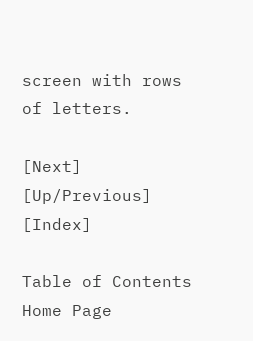screen with rows of letters.

[Next] [Up/Previous] [Index]

Table of Contents
Home Page